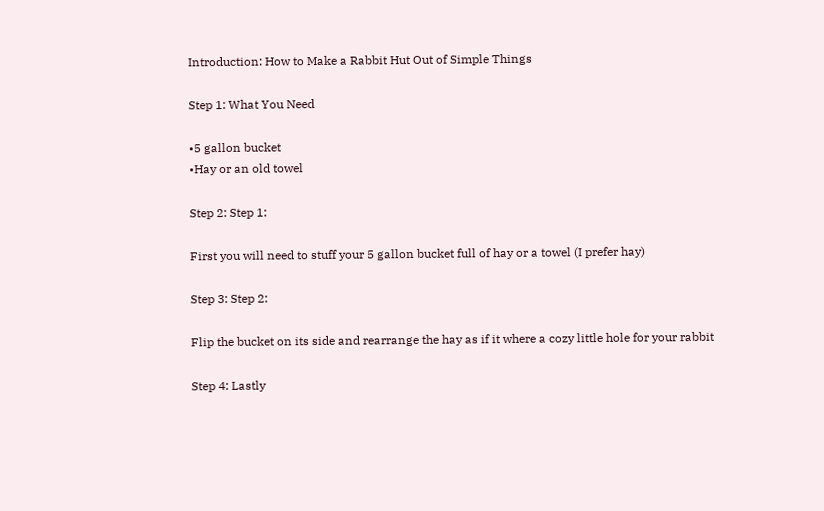Introduction: How to Make a Rabbit Hut Out of Simple Things

Step 1: What You Need

•5 gallon bucket
•Hay or an old towel

Step 2: Step 1:

First you will need to stuff your 5 gallon bucket full of hay or a towel (I prefer hay)

Step 3: Step 2:

Flip the bucket on its side and rearrange the hay as if it where a cozy little hole for your rabbit

Step 4: Lastly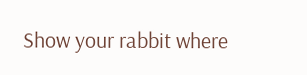Show your rabbit where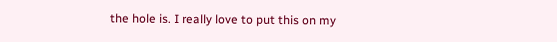the hole is. I really love to put this on my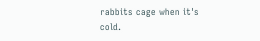rabbits cage when it's cold.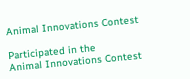Animal Innovations Contest

Participated in the
Animal Innovations Contest